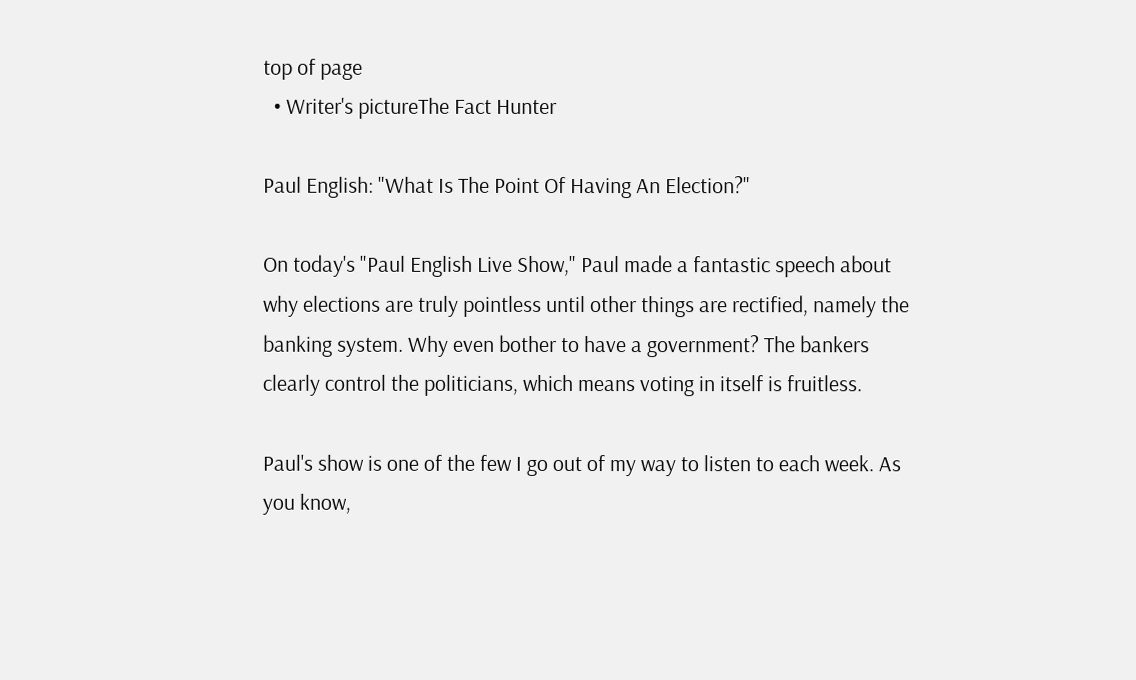top of page
  • Writer's pictureThe Fact Hunter

Paul English: "What Is The Point Of Having An Election?"

On today's "Paul English Live Show," Paul made a fantastic speech about why elections are truly pointless until other things are rectified, namely the banking system. Why even bother to have a government? The bankers clearly control the politicians, which means voting in itself is fruitless.

Paul's show is one of the few I go out of my way to listen to each week. As you know,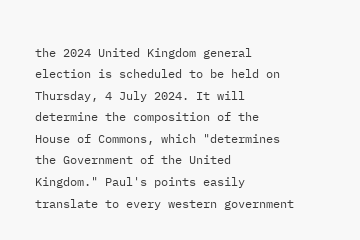the 2024 United Kingdom general election is scheduled to be held on Thursday, 4 July 2024. It will determine the composition of the House of Commons, which "determines the Government of the United Kingdom." Paul's points easily translate to every western government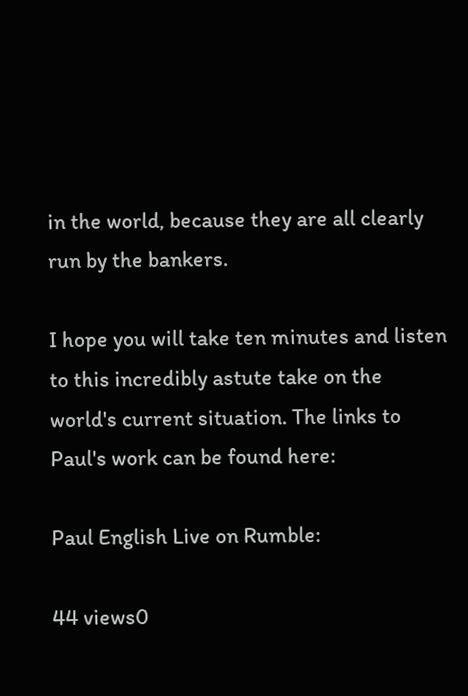in the world, because they are all clearly run by the bankers.

I hope you will take ten minutes and listen to this incredibly astute take on the world's current situation. The links to Paul's work can be found here:

Paul English Live on Rumble:

44 views0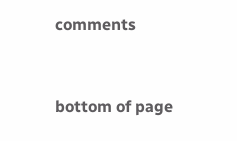comments


bottom of page